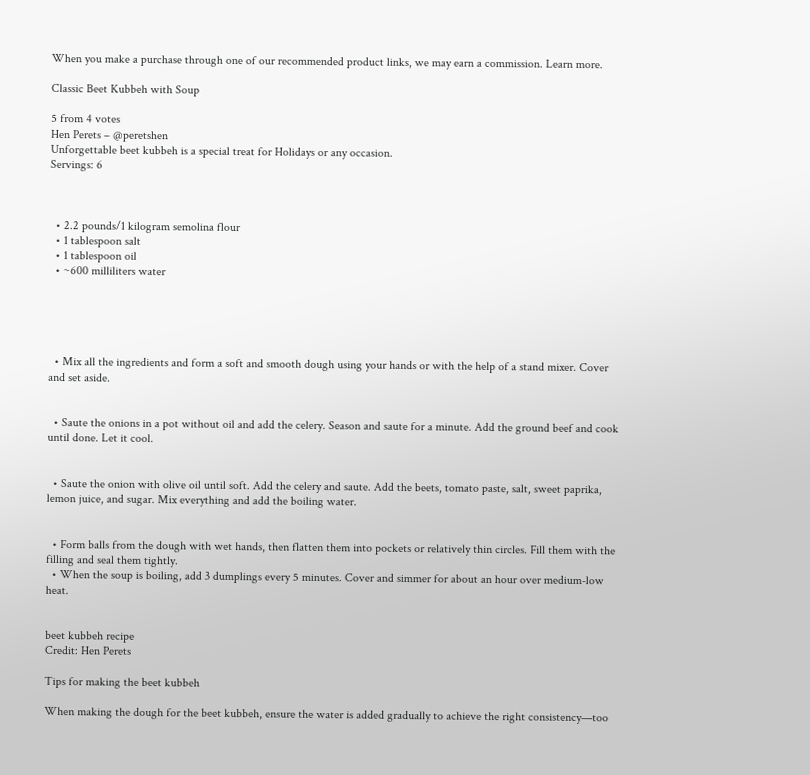When you make a purchase through one of our recommended product links, we may earn a commission. Learn more.

Classic Beet Kubbeh with Soup

5 from 4 votes
Hen Perets – @peretshen
Unforgettable beet kubbeh is a special treat for Holidays or any occasion.
Servings: 6



  • 2.2 pounds/1 kilogram semolina flour
  • 1 tablespoon salt
  • 1 tablespoon oil
  • ~600 milliliters water





  • Mix all the ingredients and form a soft and smooth dough using your hands or with the help of a stand mixer. Cover and set aside.


  • Saute the onions in a pot without oil and add the celery. Season and saute for a minute. Add the ground beef and cook until done. Let it cool.


  • Saute the onion with olive oil until soft. Add the celery and saute. Add the beets, tomato paste, salt, sweet paprika, lemon juice, and sugar. Mix everything and add the boiling water.


  • Form balls from the dough with wet hands, then flatten them into pockets or relatively thin circles. Fill them with the filling and seal them tightly.
  • When the soup is boiling, add 3 dumplings every 5 minutes. Cover and simmer for about an hour over medium-low heat.


beet kubbeh recipe
Credit: Hen Perets

Tips for making the beet kubbeh

When making the dough for the beet kubbeh, ensure the water is added gradually to achieve the right consistency—too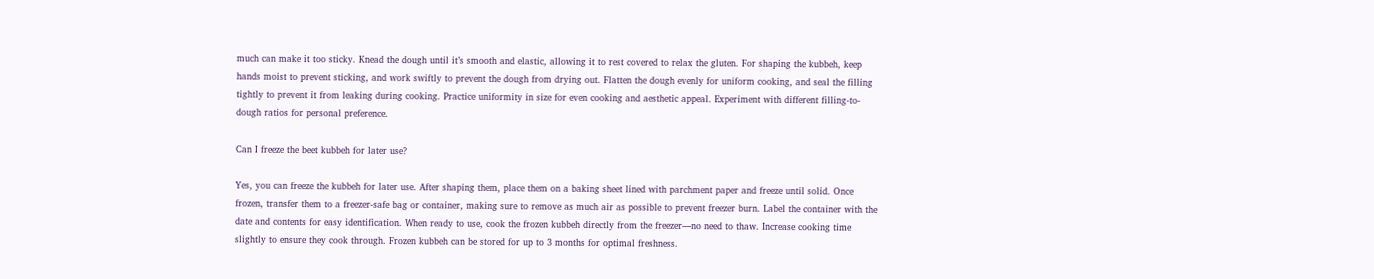much can make it too sticky. Knead the dough until it’s smooth and elastic, allowing it to rest covered to relax the gluten. For shaping the kubbeh, keep hands moist to prevent sticking, and work swiftly to prevent the dough from drying out. Flatten the dough evenly for uniform cooking, and seal the filling tightly to prevent it from leaking during cooking. Practice uniformity in size for even cooking and aesthetic appeal. Experiment with different filling-to-dough ratios for personal preference.

Can I freeze the beet kubbeh for later use?

Yes, you can freeze the kubbeh for later use. After shaping them, place them on a baking sheet lined with parchment paper and freeze until solid. Once frozen, transfer them to a freezer-safe bag or container, making sure to remove as much air as possible to prevent freezer burn. Label the container with the date and contents for easy identification. When ready to use, cook the frozen kubbeh directly from the freezer—no need to thaw. Increase cooking time slightly to ensure they cook through. Frozen kubbeh can be stored for up to 3 months for optimal freshness.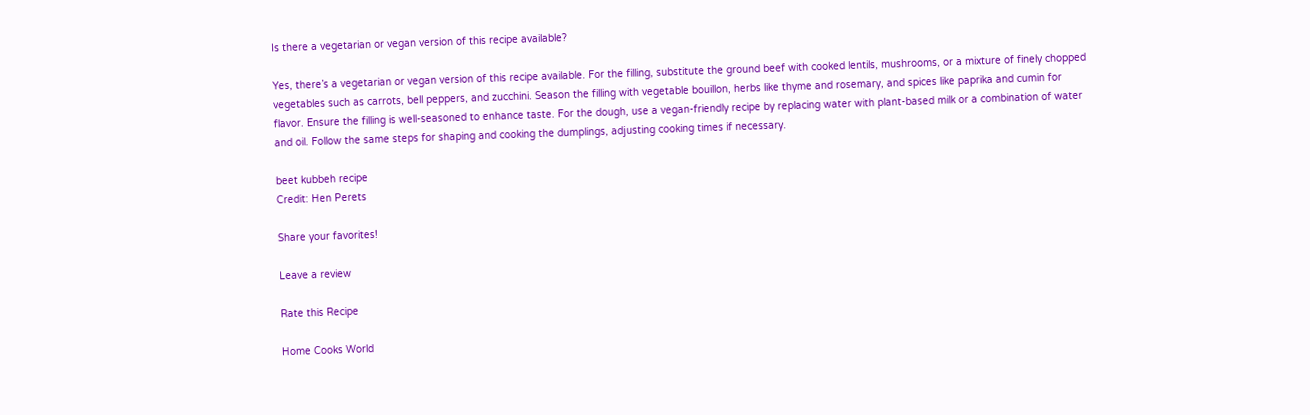Is there a vegetarian or vegan version of this recipe available?

Yes, there’s a vegetarian or vegan version of this recipe available. For the filling, substitute the ground beef with cooked lentils, mushrooms, or a mixture of finely chopped vegetables such as carrots, bell peppers, and zucchini. Season the filling with vegetable bouillon, herbs like thyme and rosemary, and spices like paprika and cumin for flavor. Ensure the filling is well-seasoned to enhance taste. For the dough, use a vegan-friendly recipe by replacing water with plant-based milk or a combination of water and oil. Follow the same steps for shaping and cooking the dumplings, adjusting cooking times if necessary.

beet kubbeh recipe
Credit: Hen Perets

Share your favorites!

Leave a review

Rate this Recipe

Home Cooks World